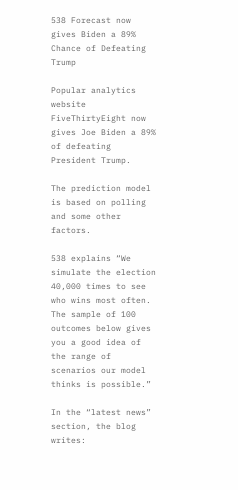538 Forecast now gives Biden a 89% Chance of Defeating Trump

Popular analytics website FiveThirtyEight now gives Joe Biden a 89% of defeating President Trump.

The prediction model is based on polling and some other factors.

538 explains “We simulate the election 40,000 times to see who wins most often. The sample of 100 outcomes below gives you a good idea of the range of scenarios our model thinks is possible.”

In the “latest news” section, the blog writes: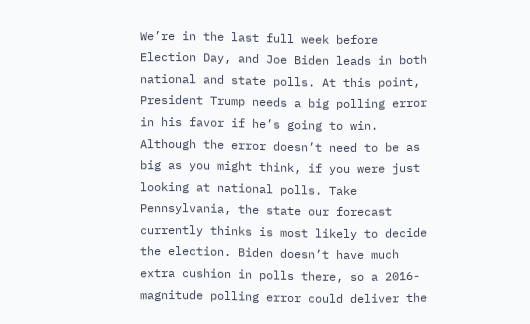We’re in the last full week before Election Day, and Joe Biden leads in both national and state polls. At this point, President Trump needs a big polling error in his favor if he’s going to win. Although the error doesn’t need to be as big as you might think, if you were just looking at national polls. Take Pennsylvania, the state our forecast currently thinks is most likely to decide the election. Biden doesn’t have much extra cushion in polls there, so a 2016-magnitude polling error could deliver the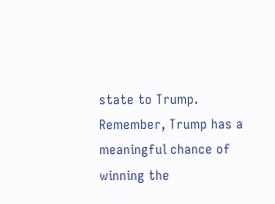state to Trump. Remember, Trump has a meaningful chance of winning the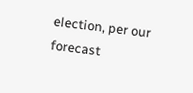election, per our forecast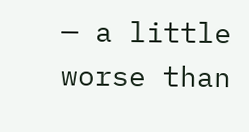— a little worse than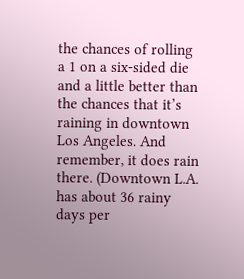the chances of rolling a 1 on a six-sided die and a little better than the chances that it’s raining in downtown Los Angeles. And remember, it does rain there. (Downtown L.A. has about 36 rainy days per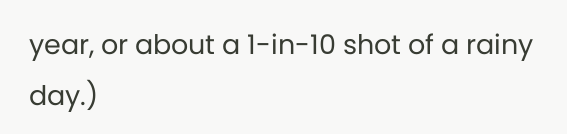year, or about a 1-in-10 shot of a rainy day.)